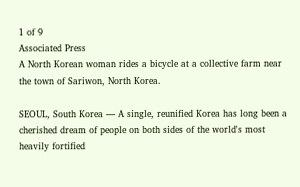1 of 9
Associated Press
A North Korean woman rides a bicycle at a collective farm near the town of Sariwon, North Korea.

SEOUL, South Korea — A single, reunified Korea has long been a cherished dream of people on both sides of the world's most heavily fortified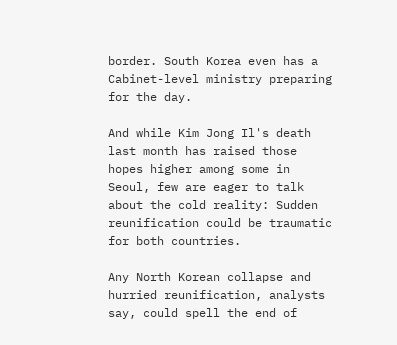border. South Korea even has a Cabinet-level ministry preparing for the day.

And while Kim Jong Il's death last month has raised those hopes higher among some in Seoul, few are eager to talk about the cold reality: Sudden reunification could be traumatic for both countries.

Any North Korean collapse and hurried reunification, analysts say, could spell the end of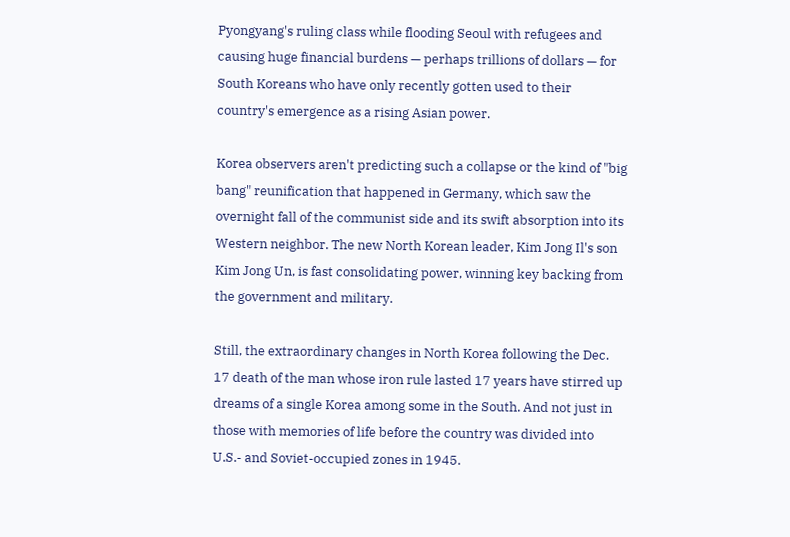Pyongyang's ruling class while flooding Seoul with refugees and causing huge financial burdens — perhaps trillions of dollars — for South Koreans who have only recently gotten used to their country's emergence as a rising Asian power.

Korea observers aren't predicting such a collapse or the kind of "big bang" reunification that happened in Germany, which saw the overnight fall of the communist side and its swift absorption into its Western neighbor. The new North Korean leader, Kim Jong Il's son Kim Jong Un, is fast consolidating power, winning key backing from the government and military.

Still, the extraordinary changes in North Korea following the Dec. 17 death of the man whose iron rule lasted 17 years have stirred up dreams of a single Korea among some in the South. And not just in those with memories of life before the country was divided into U.S.- and Soviet-occupied zones in 1945.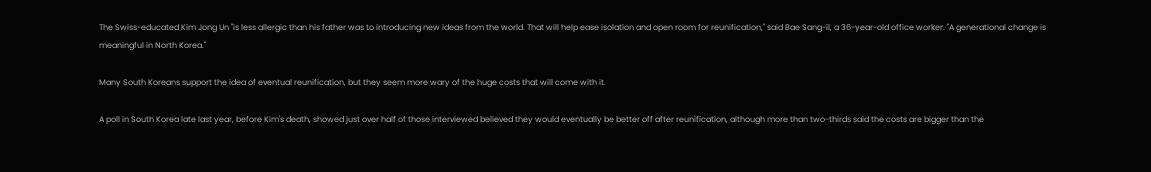The Swiss-educated Kim Jong Un "is less allergic than his father was to introducing new ideas from the world. That will help ease isolation and open room for reunification," said Bae Sang-il, a 36-year-old office worker. "A generational change is meaningful in North Korea."

Many South Koreans support the idea of eventual reunification, but they seem more wary of the huge costs that will come with it.

A poll in South Korea late last year, before Kim's death, showed just over half of those interviewed believed they would eventually be better off after reunification, although more than two-thirds said the costs are bigger than the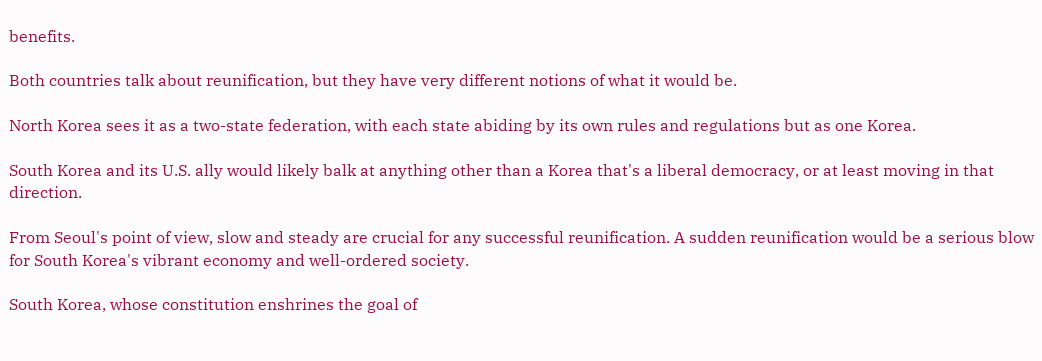benefits.

Both countries talk about reunification, but they have very different notions of what it would be.

North Korea sees it as a two-state federation, with each state abiding by its own rules and regulations but as one Korea.

South Korea and its U.S. ally would likely balk at anything other than a Korea that's a liberal democracy, or at least moving in that direction.

From Seoul's point of view, slow and steady are crucial for any successful reunification. A sudden reunification would be a serious blow for South Korea's vibrant economy and well-ordered society.

South Korea, whose constitution enshrines the goal of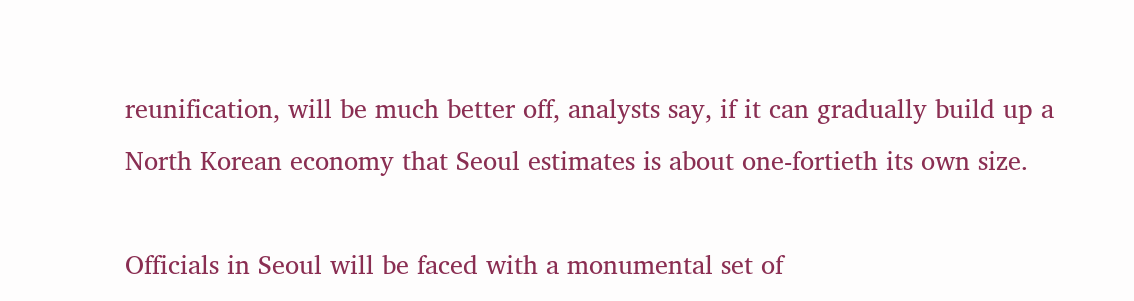reunification, will be much better off, analysts say, if it can gradually build up a North Korean economy that Seoul estimates is about one-fortieth its own size.

Officials in Seoul will be faced with a monumental set of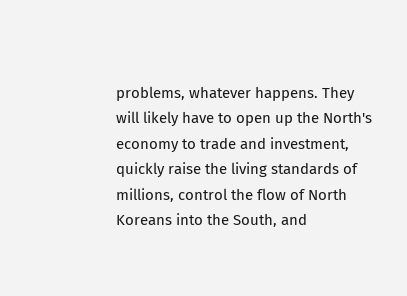problems, whatever happens. They will likely have to open up the North's economy to trade and investment, quickly raise the living standards of millions, control the flow of North Koreans into the South, and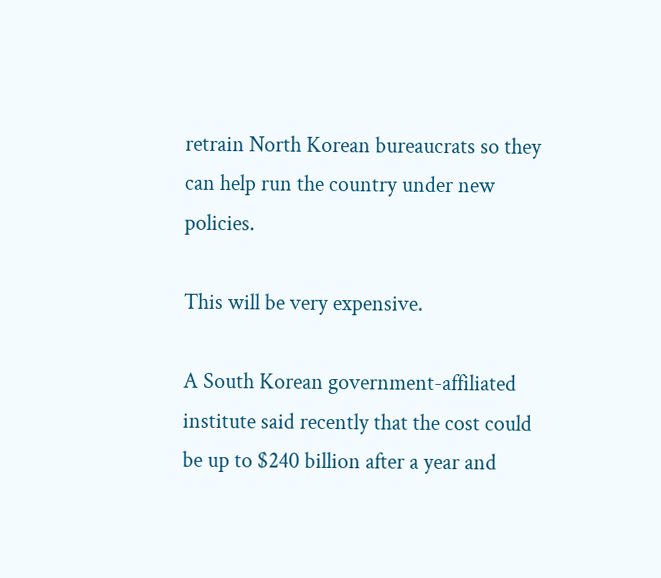retrain North Korean bureaucrats so they can help run the country under new policies.

This will be very expensive.

A South Korean government-affiliated institute said recently that the cost could be up to $240 billion after a year and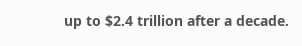up to $2.4 trillion after a decade.